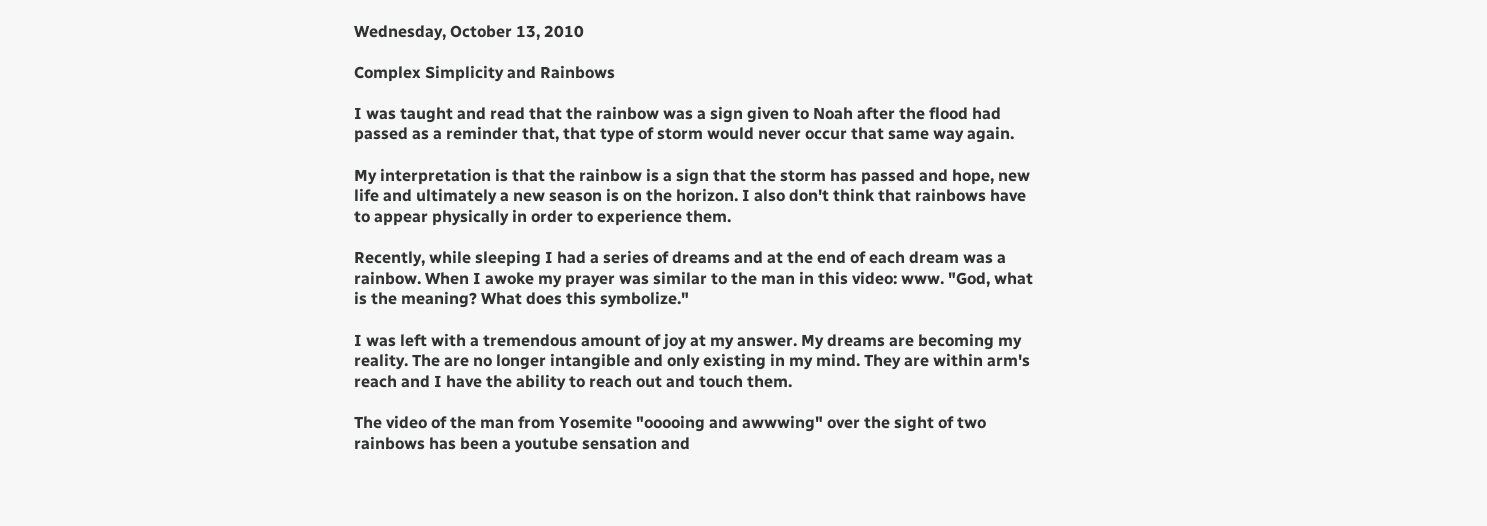Wednesday, October 13, 2010

Complex Simplicity and Rainbows

I was taught and read that the rainbow was a sign given to Noah after the flood had passed as a reminder that, that type of storm would never occur that same way again.

My interpretation is that the rainbow is a sign that the storm has passed and hope, new life and ultimately a new season is on the horizon. I also don't think that rainbows have to appear physically in order to experience them.

Recently, while sleeping I had a series of dreams and at the end of each dream was a rainbow. When I awoke my prayer was similar to the man in this video: www. "God, what is the meaning? What does this symbolize."

I was left with a tremendous amount of joy at my answer. My dreams are becoming my reality. The are no longer intangible and only existing in my mind. They are within arm's reach and I have the ability to reach out and touch them.

The video of the man from Yosemite "ooooing and awwwing" over the sight of two rainbows has been a youtube sensation and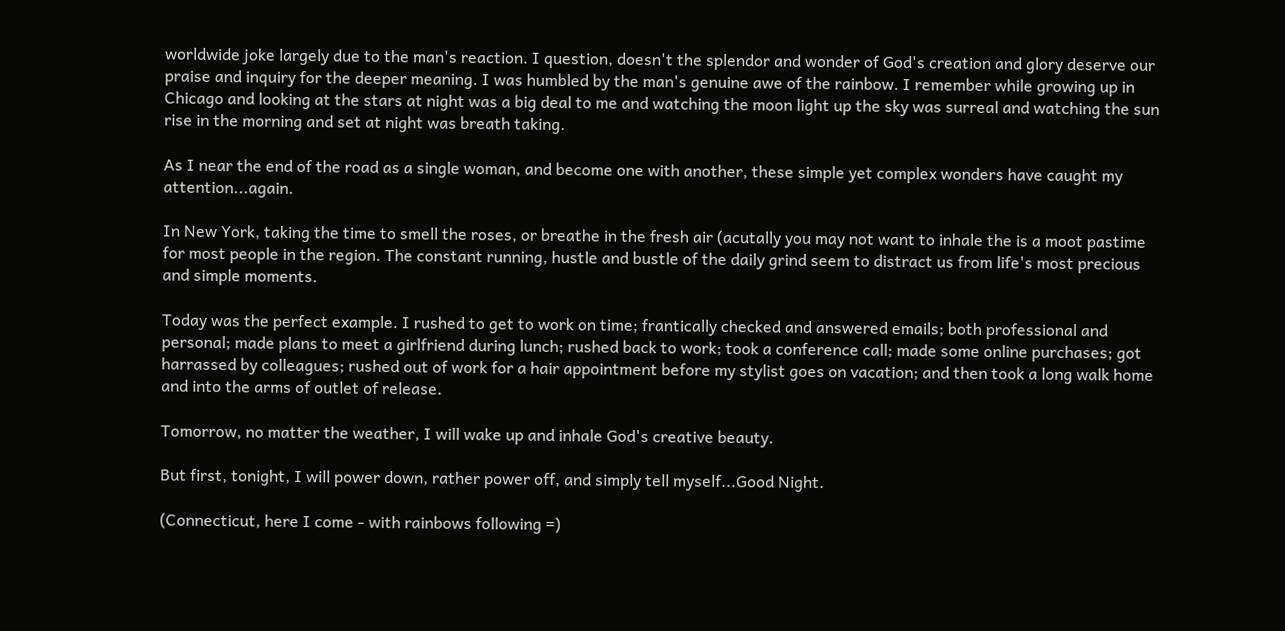worldwide joke largely due to the man's reaction. I question, doesn't the splendor and wonder of God's creation and glory deserve our praise and inquiry for the deeper meaning. I was humbled by the man's genuine awe of the rainbow. I remember while growing up in Chicago and looking at the stars at night was a big deal to me and watching the moon light up the sky was surreal and watching the sun rise in the morning and set at night was breath taking.

As I near the end of the road as a single woman, and become one with another, these simple yet complex wonders have caught my attention...again.

In New York, taking the time to smell the roses, or breathe in the fresh air (acutally you may not want to inhale the is a moot pastime for most people in the region. The constant running, hustle and bustle of the daily grind seem to distract us from life's most precious and simple moments.

Today was the perfect example. I rushed to get to work on time; frantically checked and answered emails; both professional and personal; made plans to meet a girlfriend during lunch; rushed back to work; took a conference call; made some online purchases; got harrassed by colleagues; rushed out of work for a hair appointment before my stylist goes on vacation; and then took a long walk home and into the arms of outlet of release.

Tomorrow, no matter the weather, I will wake up and inhale God's creative beauty.

But first, tonight, I will power down, rather power off, and simply tell myself...Good Night.

(Connecticut, here I come - with rainbows following =)